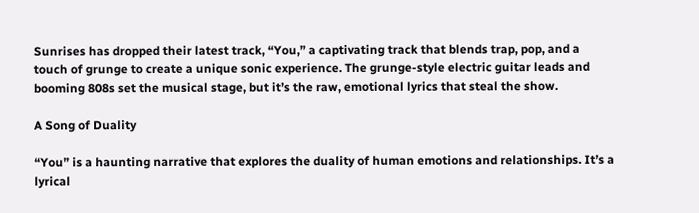Sunrises has dropped their latest track, “You,” a captivating track that blends trap, pop, and a touch of grunge to create a unique sonic experience. The grunge-style electric guitar leads and booming 808s set the musical stage, but it’s the raw, emotional lyrics that steal the show.

A Song of Duality

“You” is a haunting narrative that explores the duality of human emotions and relationships. It’s a lyrical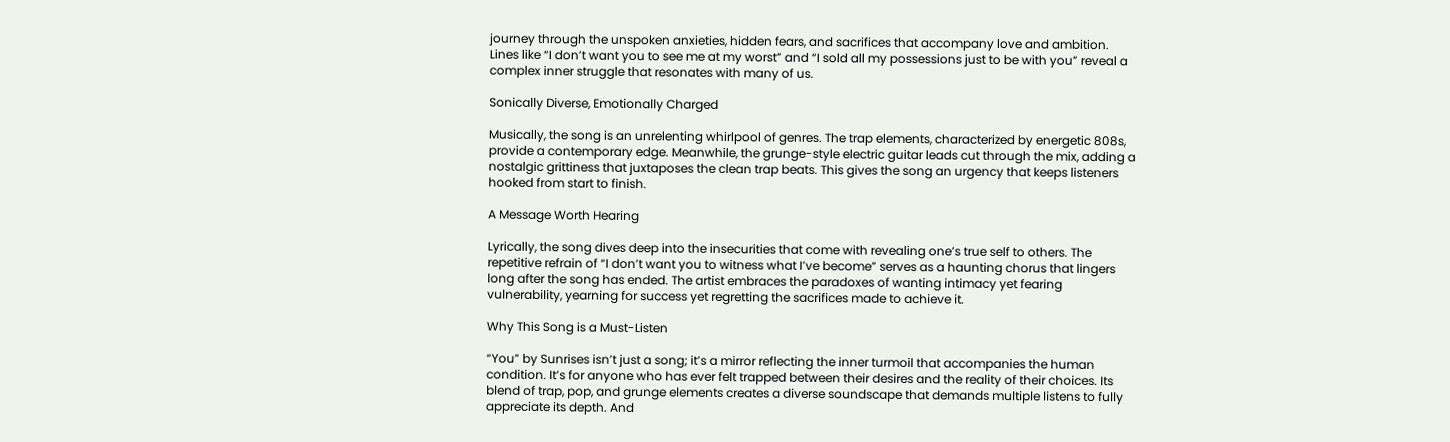journey through the unspoken anxieties, hidden fears, and sacrifices that accompany love and ambition. Lines like “I don’t want you to see me at my worst” and “I sold all my possessions just to be with you” reveal a complex inner struggle that resonates with many of us.

Sonically Diverse, Emotionally Charged

Musically, the song is an unrelenting whirlpool of genres. The trap elements, characterized by energetic 808s, provide a contemporary edge. Meanwhile, the grunge-style electric guitar leads cut through the mix, adding a nostalgic grittiness that juxtaposes the clean trap beats. This gives the song an urgency that keeps listeners hooked from start to finish.

A Message Worth Hearing

Lyrically, the song dives deep into the insecurities that come with revealing one’s true self to others. The repetitive refrain of “I don’t want you to witness what I’ve become” serves as a haunting chorus that lingers long after the song has ended. The artist embraces the paradoxes of wanting intimacy yet fearing vulnerability, yearning for success yet regretting the sacrifices made to achieve it.

Why This Song is a Must-Listen

“You” by Sunrises isn’t just a song; it’s a mirror reflecting the inner turmoil that accompanies the human condition. It’s for anyone who has ever felt trapped between their desires and the reality of their choices. Its blend of trap, pop, and grunge elements creates a diverse soundscape that demands multiple listens to fully appreciate its depth. And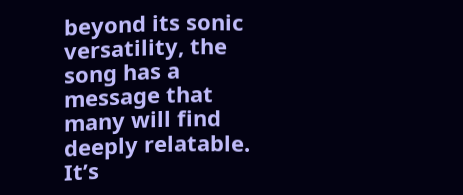beyond its sonic versatility, the song has a message that many will find deeply relatable. It’s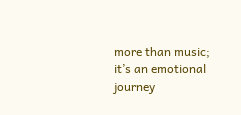more than music; it’s an emotional journey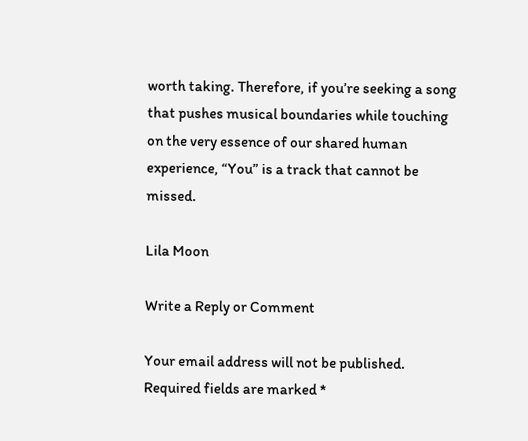worth taking. Therefore, if you’re seeking a song that pushes musical boundaries while touching on the very essence of our shared human experience, “You” is a track that cannot be missed.

Lila Moon

Write a Reply or Comment

Your email address will not be published. Required fields are marked *